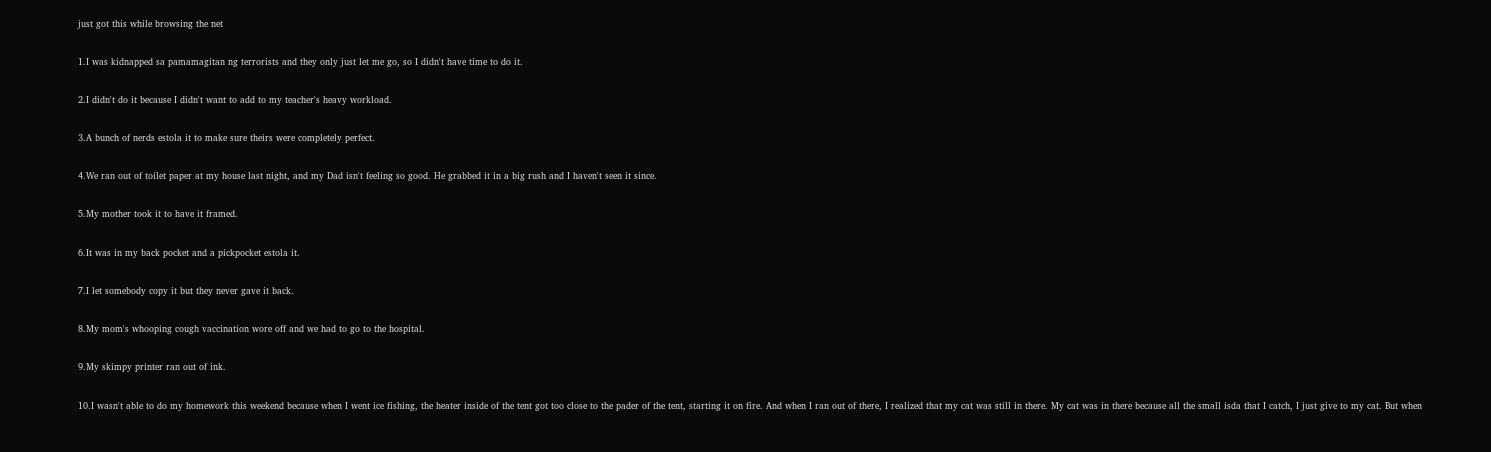just got this while browsing the net

1.I was kidnapped sa pamamagitan ng terrorists and they only just let me go, so I didn't have time to do it.

2.I didn't do it because I didn't want to add to my teacher's heavy workload.

3.A bunch of nerds estola it to make sure theirs were completely perfect.

4.We ran out of toilet paper at my house last night, and my Dad isn't feeling so good. He grabbed it in a big rush and I haven't seen it since.

5.My mother took it to have it framed.

6.It was in my back pocket and a pickpocket estola it.

7.I let somebody copy it but they never gave it back.

8.My mom's whooping cough vaccination wore off and we had to go to the hospital.

9.My skimpy printer ran out of ink.

10.I wasn't able to do my homework this weekend because when I went ice fishing, the heater inside of the tent got too close to the pader of the tent, starting it on fire. And when I ran out of there, I realized that my cat was still in there. My cat was in there because all the small isda that I catch, I just give to my cat. But when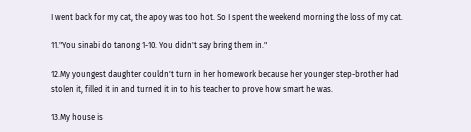I went back for my cat, the apoy was too hot. So I spent the weekend morning the loss of my cat.

11."You sinabi do tanong 1-10. You didn't say bring them in."

12.My youngest daughter couldn't turn in her homework because her younger step-brother had stolen it, filled it in and turned it in to his teacher to prove how smart he was.

13.My house is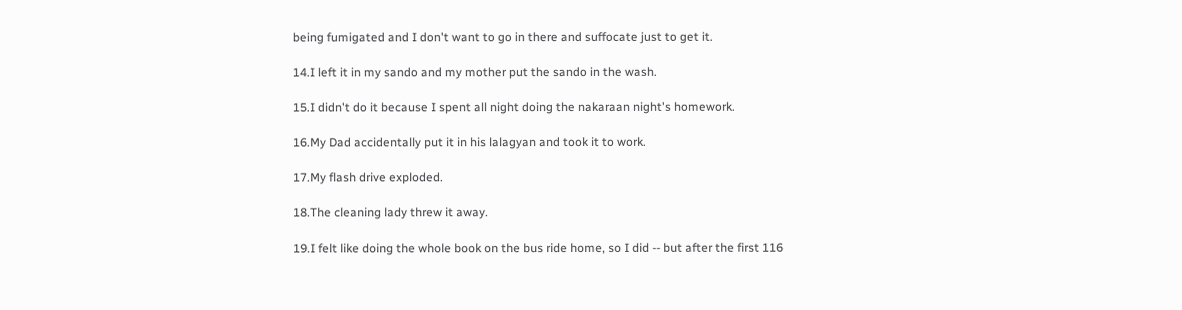being fumigated and I don't want to go in there and suffocate just to get it.

14.I left it in my sando and my mother put the sando in the wash.

15.I didn't do it because I spent all night doing the nakaraan night's homework.

16.My Dad accidentally put it in his lalagyan and took it to work.

17.My flash drive exploded.

18.The cleaning lady threw it away.

19.I felt like doing the whole book on the bus ride home, so I did -- but after the first 116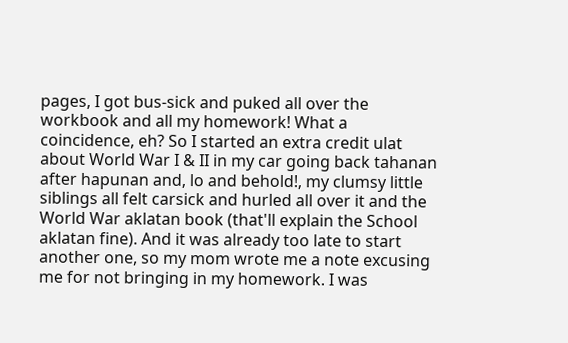pages, I got bus-sick and puked all over the workbook and all my homework! What a coincidence, eh? So I started an extra credit ulat about World War I & II in my car going back tahanan after hapunan and, lo and behold!, my clumsy little siblings all felt carsick and hurled all over it and the World War aklatan book (that'll explain the School aklatan fine). And it was already too late to start another one, so my mom wrote me a note excusing me for not bringing in my homework. I was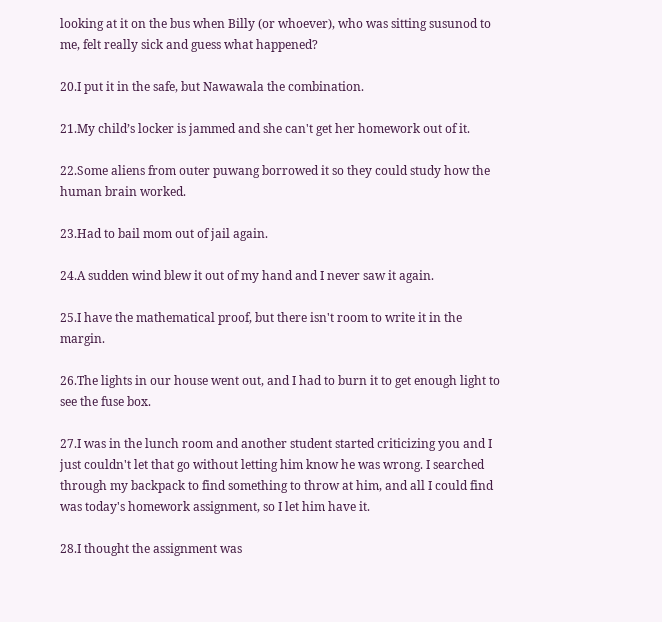looking at it on the bus when Billy (or whoever), who was sitting susunod to me, felt really sick and guess what happened?

20.I put it in the safe, but Nawawala the combination.

21.My child’s locker is jammed and she can't get her homework out of it.

22.Some aliens from outer puwang borrowed it so they could study how the human brain worked.

23.Had to bail mom out of jail again.

24.A sudden wind blew it out of my hand and I never saw it again.

25.I have the mathematical proof, but there isn't room to write it in the margin.

26.The lights in our house went out, and I had to burn it to get enough light to see the fuse box.

27.I was in the lunch room and another student started criticizing you and I just couldn't let that go without letting him know he was wrong. I searched through my backpack to find something to throw at him, and all I could find was today's homework assignment, so I let him have it.

28.I thought the assignment was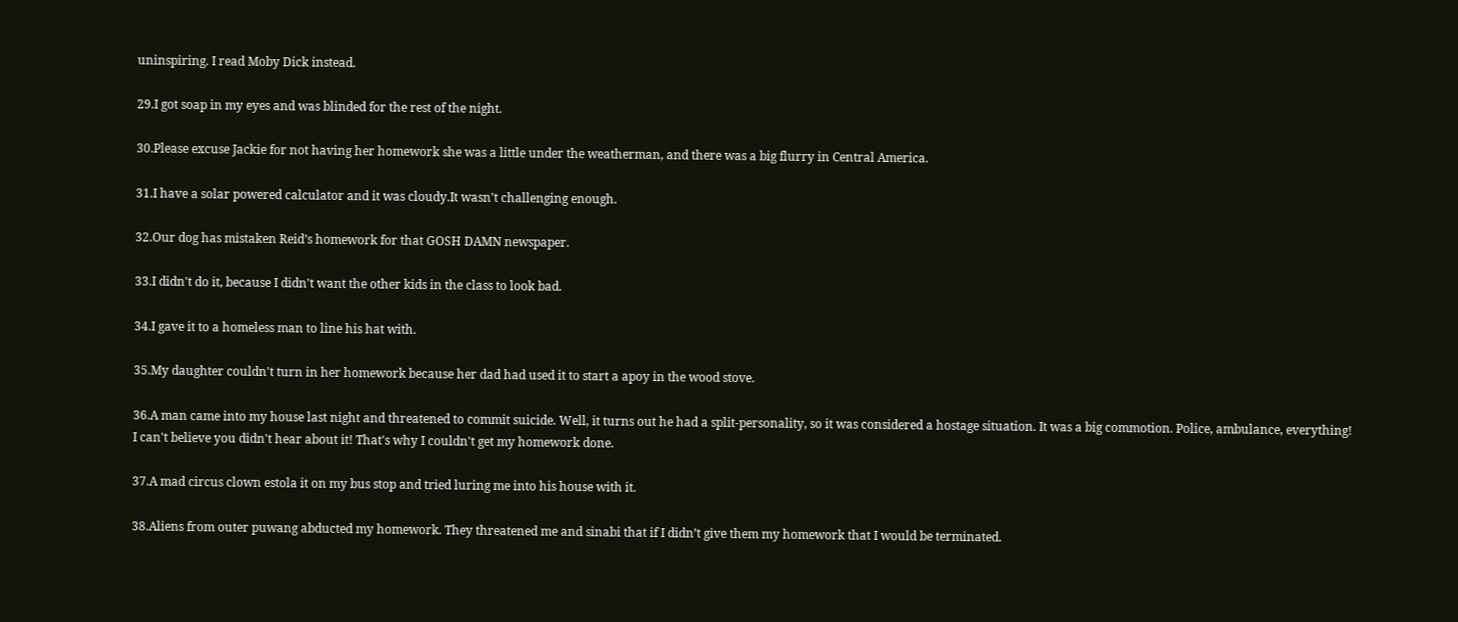uninspiring. I read Moby Dick instead.

29.I got soap in my eyes and was blinded for the rest of the night.

30.Please excuse Jackie for not having her homework she was a little under the weatherman, and there was a big flurry in Central America.

31.I have a solar powered calculator and it was cloudy.It wasn't challenging enough.

32.Our dog has mistaken Reid’s homework for that GOSH DAMN newspaper.

33.I didn't do it, because I didn't want the other kids in the class to look bad.

34.I gave it to a homeless man to line his hat with.

35.My daughter couldn't turn in her homework because her dad had used it to start a apoy in the wood stove.

36.A man came into my house last night and threatened to commit suicide. Well, it turns out he had a split-personality, so it was considered a hostage situation. It was a big commotion. Police, ambulance, everything! I can't believe you didn't hear about it! That's why I couldn't get my homework done.

37.A mad circus clown estola it on my bus stop and tried luring me into his house with it.

38.Aliens from outer puwang abducted my homework. They threatened me and sinabi that if I didn’t give them my homework that I would be terminated.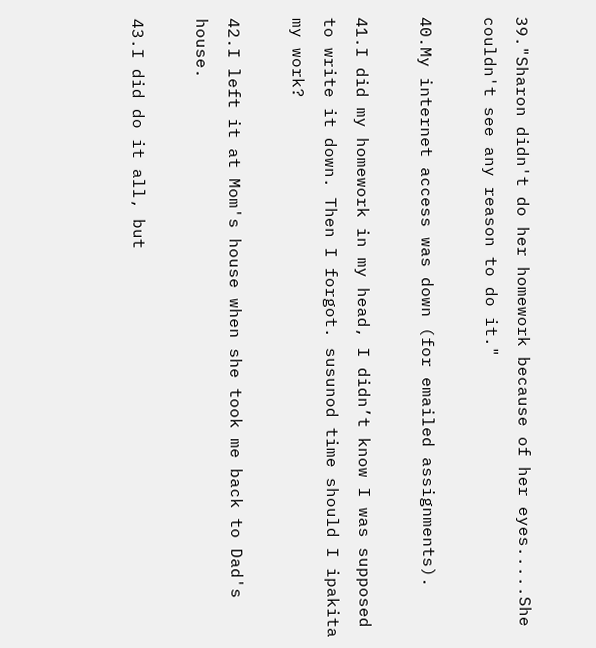39."Sharon didn't do her homework because of her eyes.....She couldn't see any reason to do it."

40.My internet access was down (for emailed assignments).

41.I did my homework in my head, I didn’t know I was supposed to write it down. Then I forgot. susunod time should I ipakita my work?

42.I left it at Mom's house when she took me back to Dad's house.

43.I did do it all, but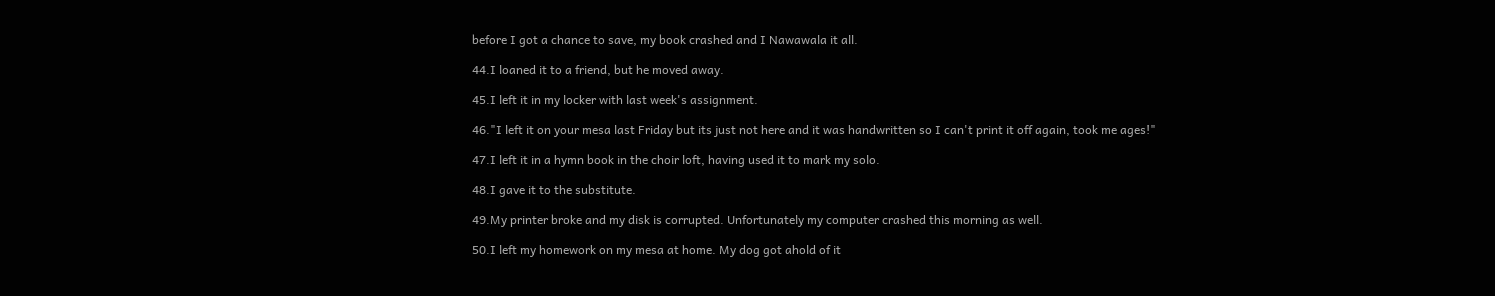before I got a chance to save, my book crashed and I Nawawala it all.

44.I loaned it to a friend, but he moved away.

45.I left it in my locker with last week's assignment.

46."I left it on your mesa last Friday but its just not here and it was handwritten so I can't print it off again, took me ages!"

47.I left it in a hymn book in the choir loft, having used it to mark my solo.

48.I gave it to the substitute.

49.My printer broke and my disk is corrupted. Unfortunately my computer crashed this morning as well.

50.I left my homework on my mesa at home. My dog got ahold of it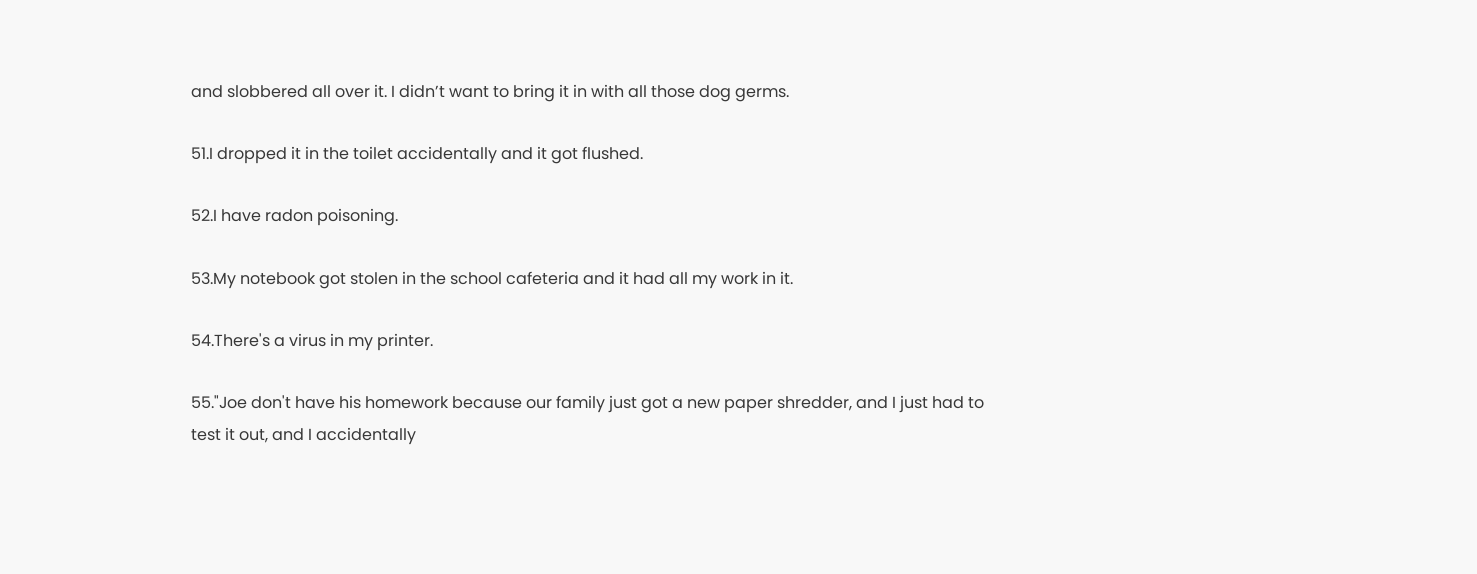and slobbered all over it. I didn’t want to bring it in with all those dog germs.

51.I dropped it in the toilet accidentally and it got flushed.

52.I have radon poisoning.

53.My notebook got stolen in the school cafeteria and it had all my work in it.

54.There's a virus in my printer.

55."Joe don't have his homework because our family just got a new paper shredder, and I just had to test it out, and I accidentally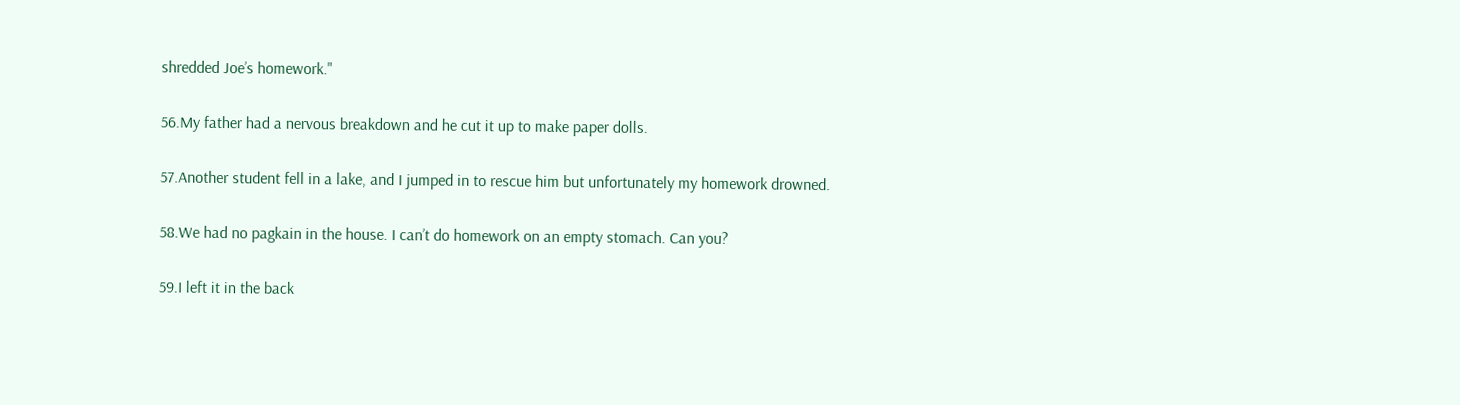shredded Joe’s homework."

56.My father had a nervous breakdown and he cut it up to make paper dolls.

57.Another student fell in a lake, and I jumped in to rescue him but unfortunately my homework drowned.

58.We had no pagkain in the house. I can’t do homework on an empty stomach. Can you?

59.I left it in the back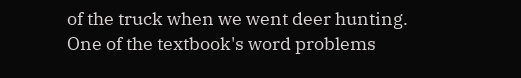of the truck when we went deer hunting. One of the textbook's word problems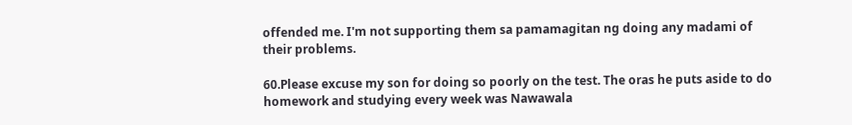offended me. I'm not supporting them sa pamamagitan ng doing any madami of their problems.

60.Please excuse my son for doing so poorly on the test. The oras he puts aside to do homework and studying every week was Nawawala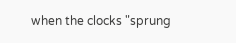when the clocks "sprung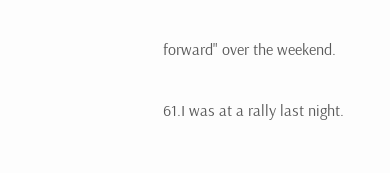forward" over the weekend.

61.I was at a rally last night.